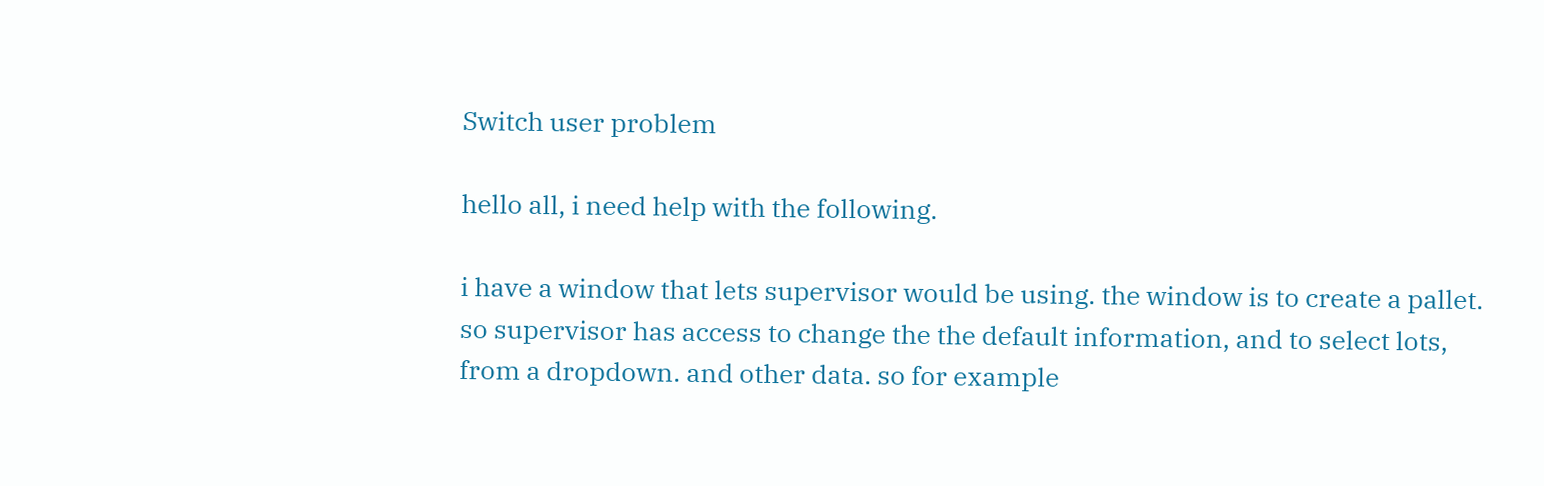Switch user problem

hello all, i need help with the following.

i have a window that lets supervisor would be using. the window is to create a pallet. so supervisor has access to change the the default information, and to select lots, from a dropdown. and other data. so for example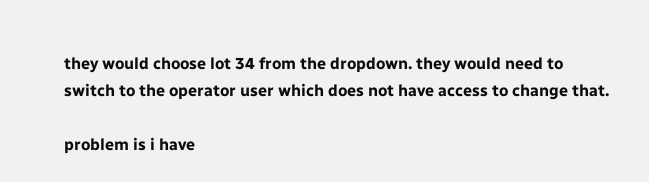they would choose lot 34 from the dropdown. they would need to switch to the operator user which does not have access to change that.

problem is i have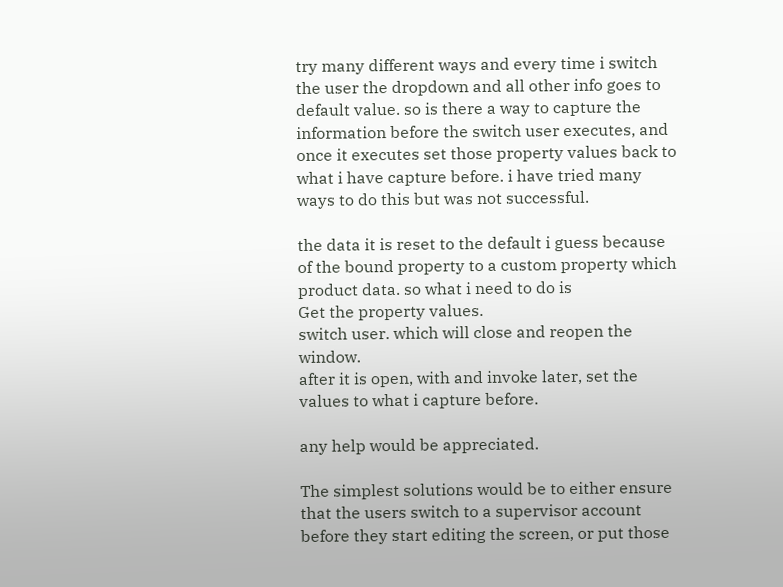try many different ways and every time i switch the user the dropdown and all other info goes to default value. so is there a way to capture the information before the switch user executes, and once it executes set those property values back to what i have capture before. i have tried many ways to do this but was not successful.

the data it is reset to the default i guess because of the bound property to a custom property which product data. so what i need to do is
Get the property values.
switch user. which will close and reopen the window.
after it is open, with and invoke later, set the values to what i capture before.

any help would be appreciated.

The simplest solutions would be to either ensure that the users switch to a supervisor account before they start editing the screen, or put those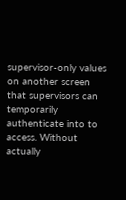supervisor-only values on another screen that supervisors can temporarily authenticate into to access. Without actually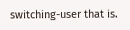switching-user that is.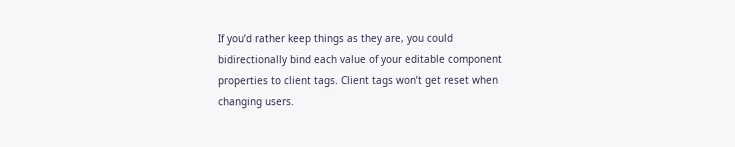If you’d rather keep things as they are, you could bidirectionally bind each value of your editable component properties to client tags. Client tags won’t get reset when changing users.